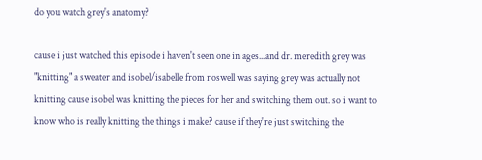do you watch grey's anatomy?

cause i just watched this episode i haven't seen one in ages...and dr. meredith grey was "knitting" a sweater and isobel/isabelle from roswell was saying grey was actually not knitting cause isobel was knitting the pieces for her and switching them out. so i want to know who is really knitting the things i make? cause if they're just switching the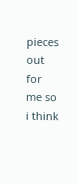pieces out for me so i think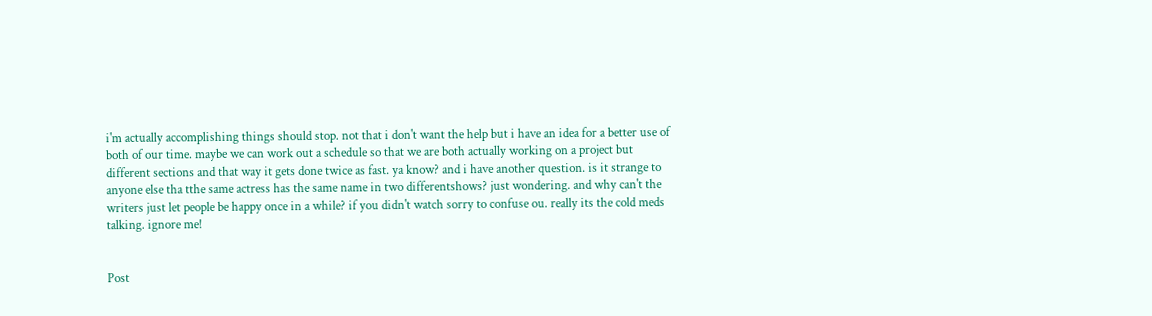i'm actually accomplishing things should stop. not that i don't want the help but i have an idea for a better use of both of our time. maybe we can work out a schedule so that we are both actually working on a project but different sections and that way it gets done twice as fast. ya know? and i have another question. is it strange to anyone else tha tthe same actress has the same name in two differentshows? just wondering. and why can't the writers just let people be happy once in a while? if you didn't watch sorry to confuse ou. really its the cold meds talking. ignore me!


Post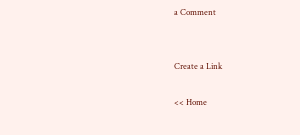a Comment


Create a Link

<< Home